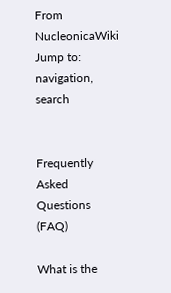From NucleonicaWiki
Jump to: navigation, search


Frequently Asked Questions (FAQ)

What is the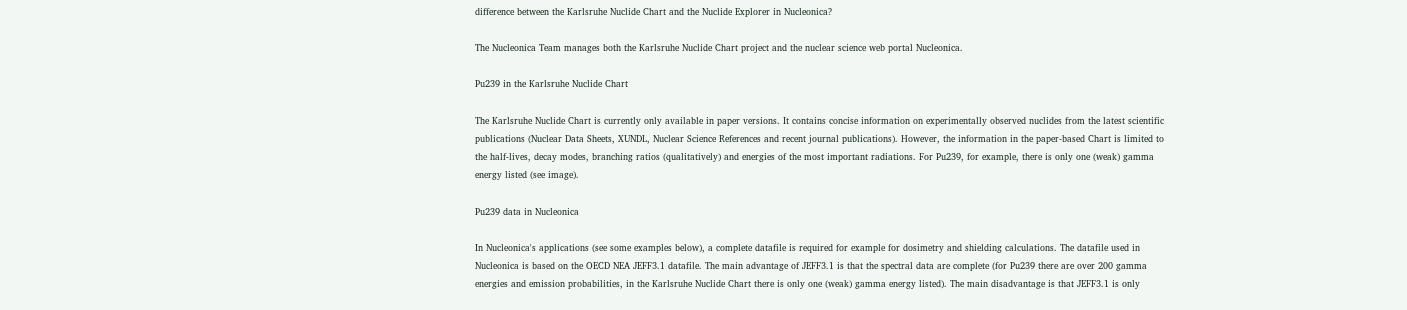difference between the Karlsruhe Nuclide Chart and the Nuclide Explorer in Nucleonica?

The Nucleonica Team manages both the Karlsruhe Nuclide Chart project and the nuclear science web portal Nucleonica.

Pu239 in the Karlsruhe Nuclide Chart

The Karlsruhe Nuclide Chart is currently only available in paper versions. It contains concise information on experimentally observed nuclides from the latest scientific publications (Nuclear Data Sheets, XUNDL, Nuclear Science References and recent journal publications). However, the information in the paper-based Chart is limited to the half-lives, decay modes, branching ratios (qualitatively) and energies of the most important radiations. For Pu239, for example, there is only one (weak) gamma energy listed (see image).

Pu239 data in Nucleonica

In Nucleonica's applications (see some examples below), a complete datafile is required for example for dosimetry and shielding calculations. The datafile used in Nucleonica is based on the OECD NEA JEFF3.1 datafile. The main advantage of JEFF3.1 is that the spectral data are complete (for Pu239 there are over 200 gamma energies and emission probabilities, in the Karlsruhe Nuclide Chart there is only one (weak) gamma energy listed). The main disadvantage is that JEFF3.1 is only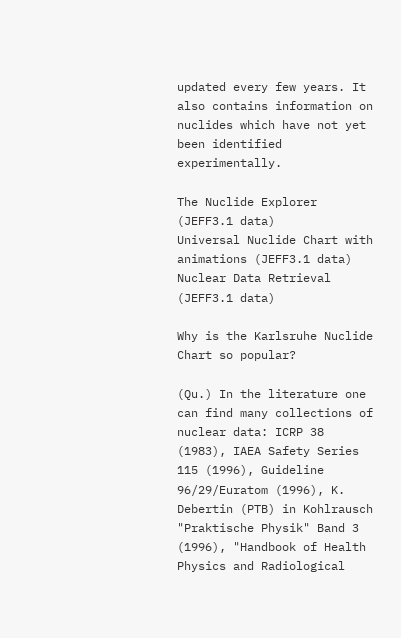updated every few years. It also contains information on nuclides which have not yet been identified experimentally.

The Nuclide Explorer (JEFF3.1 data)
Universal Nuclide Chart with animations (JEFF3.1 data)
Nuclear Data Retrieval (JEFF3.1 data)

Why is the Karlsruhe Nuclide Chart so popular?

(Qu.) In the literature one can find many collections of nuclear data: ICRP 38 (1983), IAEA Safety Series 115 (1996), Guideline 96/29/Euratom (1996), K. Debertin (PTB) in Kohlrausch "Praktische Physik" Band 3 (1996), "Handbook of Health Physics and Radiological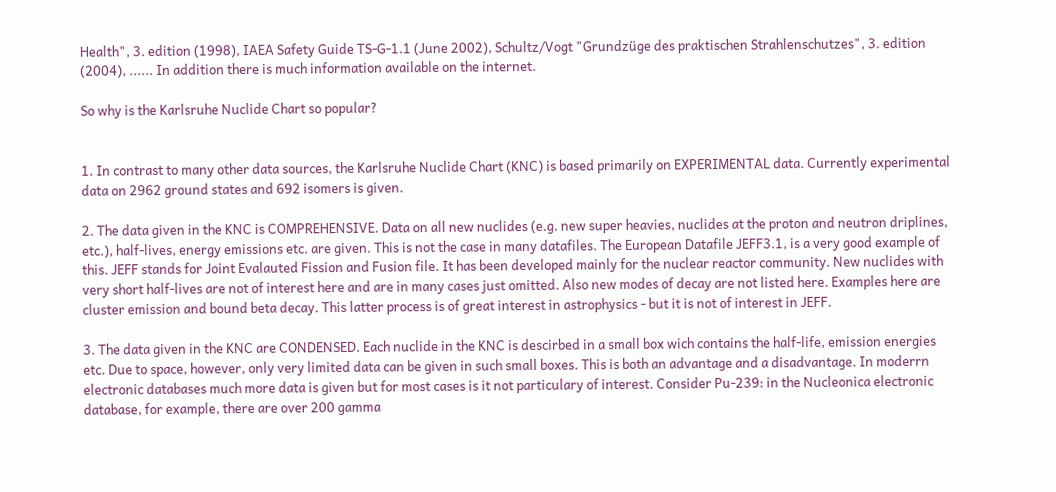Health", 3. edition (1998), IAEA Safety Guide TS-G-1.1 (June 2002), Schultz/Vogt "Grundzüge des praktischen Strahlenschutzes", 3. edition (2004), ...... In addition there is much information available on the internet.

So why is the Karlsruhe Nuclide Chart so popular?


1. In contrast to many other data sources, the Karlsruhe Nuclide Chart (KNC) is based primarily on EXPERIMENTAL data. Currently experimental data on 2962 ground states and 692 isomers is given.

2. The data given in the KNC is COMPREHENSIVE. Data on all new nuclides (e.g. new super heavies, nuclides at the proton and neutron driplines, etc.), half-lives, energy emissions etc. are given. This is not the case in many datafiles. The European Datafile JEFF3.1, is a very good example of this. JEFF stands for Joint Evalauted Fission and Fusion file. It has been developed mainly for the nuclear reactor community. New nuclides with very short half-lives are not of interest here and are in many cases just omitted. Also new modes of decay are not listed here. Examples here are cluster emission and bound beta decay. This latter process is of great interest in astrophysics - but it is not of interest in JEFF.

3. The data given in the KNC are CONDENSED. Each nuclide in the KNC is descirbed in a small box wich contains the half-life, emission energies etc. Due to space, however, only very limited data can be given in such small boxes. This is both an advantage and a disadvantage. In moderrn electronic databases much more data is given but for most cases is it not particulary of interest. Consider Pu-239: in the Nucleonica electronic database, for example, there are over 200 gamma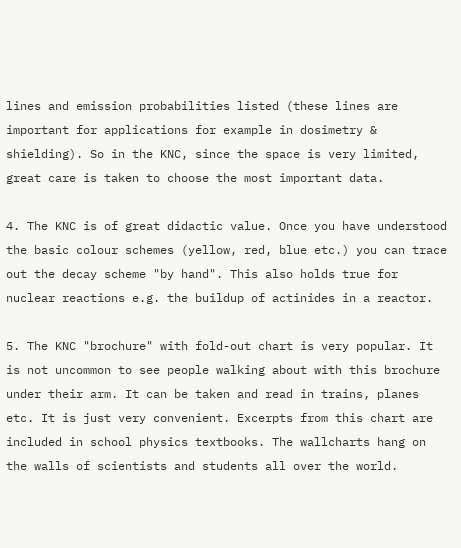lines and emission probabilities listed (these lines are important for applications for example in dosimetry & shielding). So in the KNC, since the space is very limited, great care is taken to choose the most important data.

4. The KNC is of great didactic value. Once you have understood the basic colour schemes (yellow, red, blue etc.) you can trace out the decay scheme "by hand". This also holds true for nuclear reactions e.g. the buildup of actinides in a reactor.

5. The KNC "brochure" with fold-out chart is very popular. It is not uncommon to see people walking about with this brochure under their arm. It can be taken and read in trains, planes etc. It is just very convenient. Excerpts from this chart are included in school physics textbooks. The wallcharts hang on the walls of scientists and students all over the world.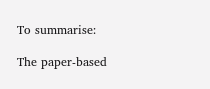To summarise:

The paper-based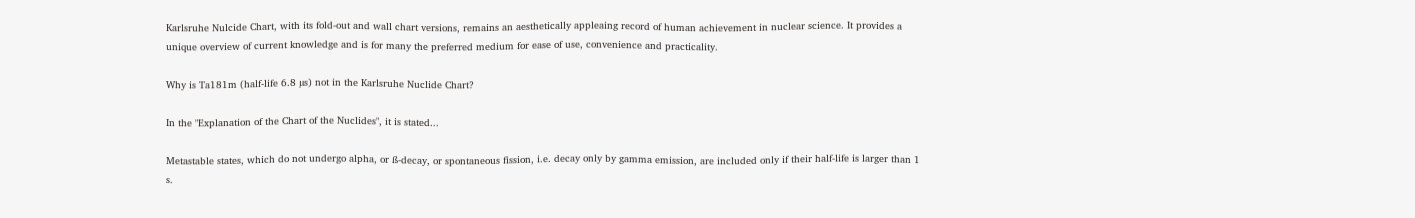Karlsruhe Nulcide Chart, with its fold-out and wall chart versions, remains an aesthetically appleaing record of human achievement in nuclear science. It provides a unique overview of current knowledge and is for many the preferred medium for ease of use, convenience and practicality.

Why is Ta181m (half-life 6.8 µs) not in the Karlsruhe Nuclide Chart?

In the "Explanation of the Chart of the Nuclides", it is stated...

Metastable states, which do not undergo alpha, or ß-decay, or spontaneous fission, i.e. decay only by gamma emission, are included only if their half-life is larger than 1 s.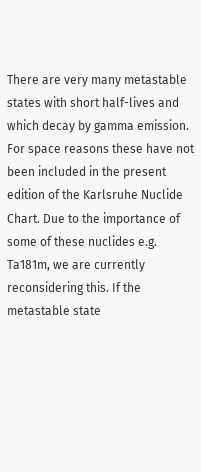There are very many metastable states with short half-lives and which decay by gamma emission. For space reasons these have not been included in the present edition of the Karlsruhe Nuclide Chart. Due to the importance of some of these nuclides e.g. Ta181m, we are currently reconsidering this. If the metastable state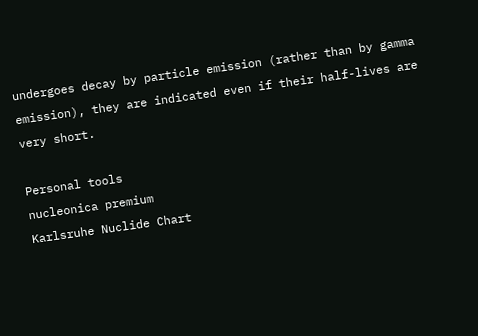undergoes decay by particle emission (rather than by gamma emission), they are indicated even if their half-lives are very short.

Personal tools
nucleonica premium
Karlsruhe Nuclide Chart